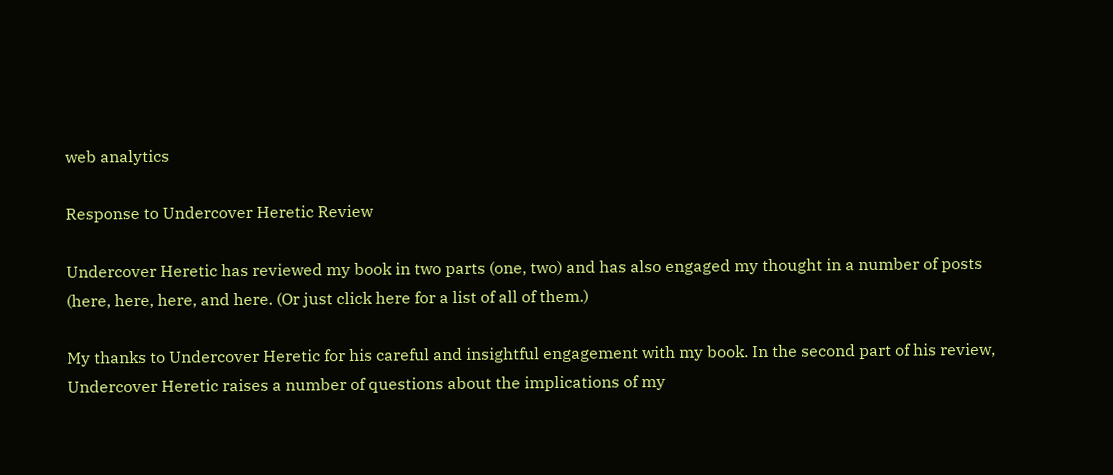web analytics

Response to Undercover Heretic Review

Undercover Heretic has reviewed my book in two parts (one, two) and has also engaged my thought in a number of posts (here, here, here, and here. (Or just click here for a list of all of them.)

My thanks to Undercover Heretic for his careful and insightful engagement with my book. In the second part of his review, Undercover Heretic raises a number of questions about the implications of my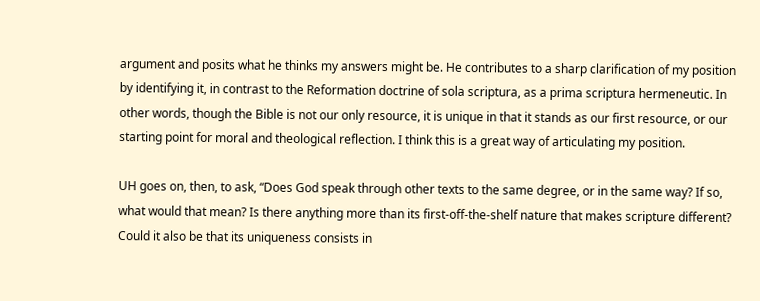argument and posits what he thinks my answers might be. He contributes to a sharp clarification of my position by identifying it, in contrast to the Reformation doctrine of sola scriptura, as a prima scriptura hermeneutic. In other words, though the Bible is not our only resource, it is unique in that it stands as our first resource, or our starting point for moral and theological reflection. I think this is a great way of articulating my position.

UH goes on, then, to ask, “Does God speak through other texts to the same degree, or in the same way? If so, what would that mean? Is there anything more than its first-off-the-shelf nature that makes scripture different? Could it also be that its uniqueness consists in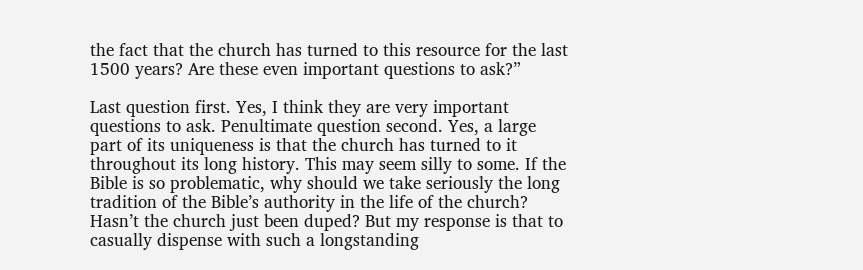the fact that the church has turned to this resource for the last 1500 years? Are these even important questions to ask?”

Last question first. Yes, I think they are very important questions to ask. Penultimate question second. Yes, a large part of its uniqueness is that the church has turned to it throughout its long history. This may seem silly to some. If the Bible is so problematic, why should we take seriously the long tradition of the Bible’s authority in the life of the church? Hasn’t the church just been duped? But my response is that to casually dispense with such a longstanding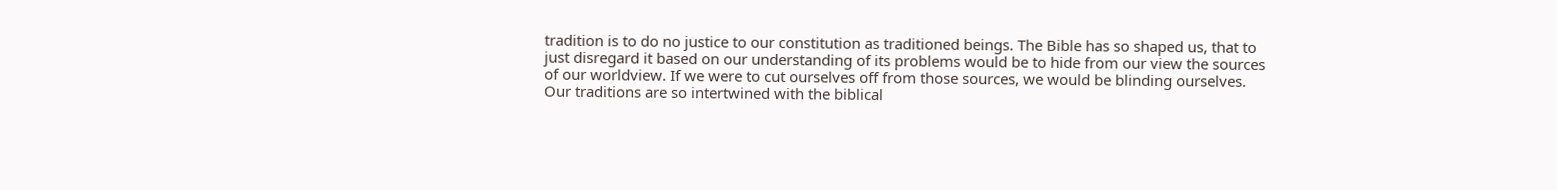tradition is to do no justice to our constitution as traditioned beings. The Bible has so shaped us, that to just disregard it based on our understanding of its problems would be to hide from our view the sources of our worldview. If we were to cut ourselves off from those sources, we would be blinding ourselves. Our traditions are so intertwined with the biblical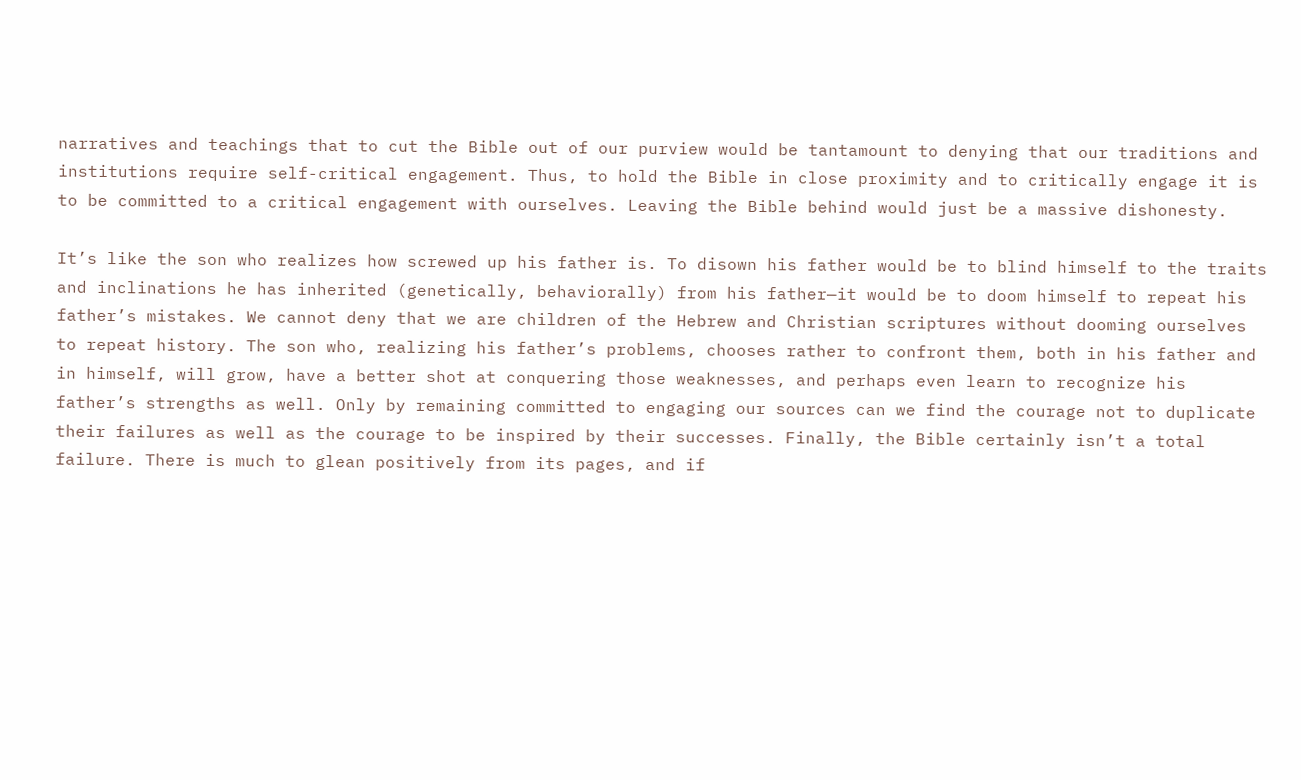narratives and teachings that to cut the Bible out of our purview would be tantamount to denying that our traditions and institutions require self-critical engagement. Thus, to hold the Bible in close proximity and to critically engage it is to be committed to a critical engagement with ourselves. Leaving the Bible behind would just be a massive dishonesty.

It’s like the son who realizes how screwed up his father is. To disown his father would be to blind himself to the traits and inclinations he has inherited (genetically, behaviorally) from his father—it would be to doom himself to repeat his father’s mistakes. We cannot deny that we are children of the Hebrew and Christian scriptures without dooming ourselves to repeat history. The son who, realizing his father’s problems, chooses rather to confront them, both in his father and in himself, will grow, have a better shot at conquering those weaknesses, and perhaps even learn to recognize his father’s strengths as well. Only by remaining committed to engaging our sources can we find the courage not to duplicate their failures as well as the courage to be inspired by their successes. Finally, the Bible certainly isn’t a total failure. There is much to glean positively from its pages, and if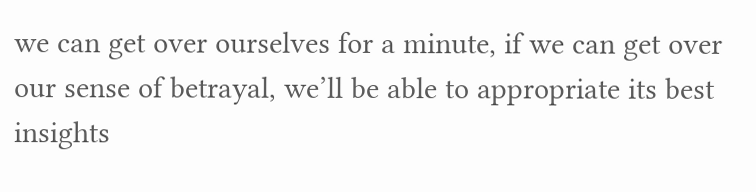we can get over ourselves for a minute, if we can get over our sense of betrayal, we’ll be able to appropriate its best insights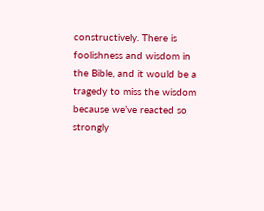constructively. There is foolishness and wisdom in the Bible, and it would be a tragedy to miss the wisdom because we’ve reacted so strongly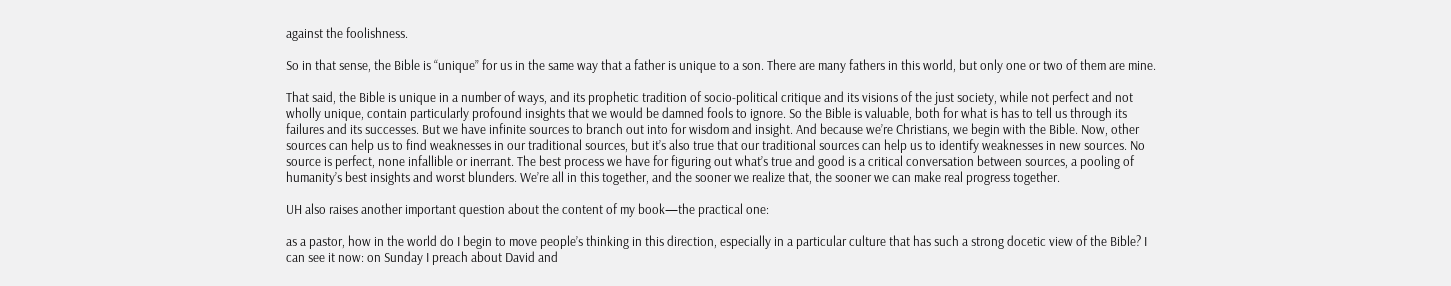against the foolishness.

So in that sense, the Bible is “unique” for us in the same way that a father is unique to a son. There are many fathers in this world, but only one or two of them are mine.

That said, the Bible is unique in a number of ways, and its prophetic tradition of socio-political critique and its visions of the just society, while not perfect and not wholly unique, contain particularly profound insights that we would be damned fools to ignore. So the Bible is valuable, both for what is has to tell us through its failures and its successes. But we have infinite sources to branch out into for wisdom and insight. And because we’re Christians, we begin with the Bible. Now, other sources can help us to find weaknesses in our traditional sources, but it’s also true that our traditional sources can help us to identify weaknesses in new sources. No source is perfect, none infallible or inerrant. The best process we have for figuring out what’s true and good is a critical conversation between sources, a pooling of humanity’s best insights and worst blunders. We’re all in this together, and the sooner we realize that, the sooner we can make real progress together.

UH also raises another important question about the content of my book—the practical one:

as a pastor, how in the world do I begin to move people’s thinking in this direction, especially in a particular culture that has such a strong docetic view of the Bible? I can see it now: on Sunday I preach about David and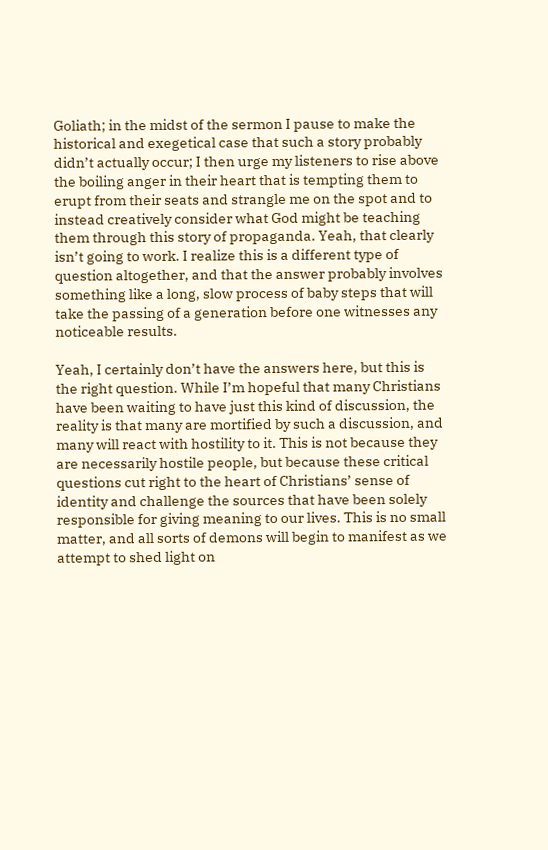Goliath; in the midst of the sermon I pause to make the historical and exegetical case that such a story probably didn’t actually occur; I then urge my listeners to rise above the boiling anger in their heart that is tempting them to erupt from their seats and strangle me on the spot and to instead creatively consider what God might be teaching them through this story of propaganda. Yeah, that clearly isn’t going to work. I realize this is a different type of question altogether, and that the answer probably involves something like a long, slow process of baby steps that will take the passing of a generation before one witnesses any noticeable results.

Yeah, I certainly don’t have the answers here, but this is the right question. While I’m hopeful that many Christians have been waiting to have just this kind of discussion, the reality is that many are mortified by such a discussion, and many will react with hostility to it. This is not because they are necessarily hostile people, but because these critical questions cut right to the heart of Christians’ sense of identity and challenge the sources that have been solely responsible for giving meaning to our lives. This is no small matter, and all sorts of demons will begin to manifest as we attempt to shed light on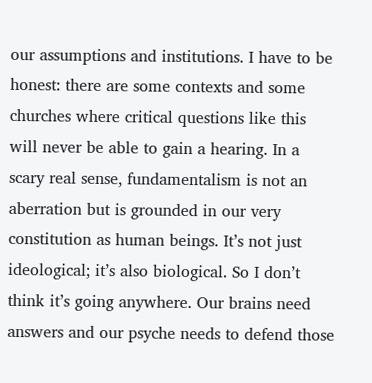our assumptions and institutions. I have to be honest: there are some contexts and some churches where critical questions like this will never be able to gain a hearing. In a scary real sense, fundamentalism is not an aberration but is grounded in our very constitution as human beings. It’s not just ideological; it’s also biological. So I don’t think it’s going anywhere. Our brains need answers and our psyche needs to defend those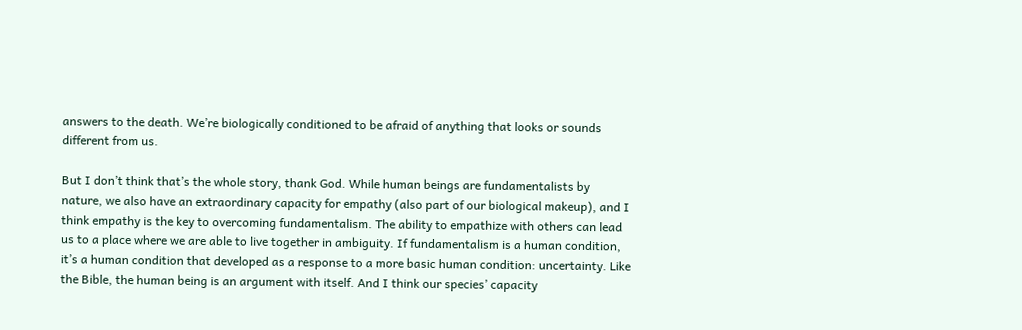answers to the death. We’re biologically conditioned to be afraid of anything that looks or sounds different from us.

But I don’t think that’s the whole story, thank God. While human beings are fundamentalists by nature, we also have an extraordinary capacity for empathy (also part of our biological makeup), and I think empathy is the key to overcoming fundamentalism. The ability to empathize with others can lead us to a place where we are able to live together in ambiguity. If fundamentalism is a human condition, it’s a human condition that developed as a response to a more basic human condition: uncertainty. Like the Bible, the human being is an argument with itself. And I think our species’ capacity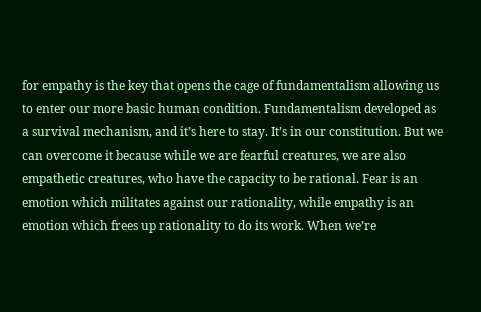for empathy is the key that opens the cage of fundamentalism allowing us to enter our more basic human condition. Fundamentalism developed as a survival mechanism, and it’s here to stay. It’s in our constitution. But we can overcome it because while we are fearful creatures, we are also empathetic creatures, who have the capacity to be rational. Fear is an emotion which militates against our rationality, while empathy is an emotion which frees up rationality to do its work. When we’re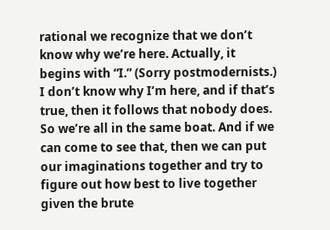rational we recognize that we don’t know why we’re here. Actually, it begins with “I.” (Sorry postmodernists.) I don’t know why I’m here, and if that’s true, then it follows that nobody does. So we’re all in the same boat. And if we can come to see that, then we can put our imaginations together and try to figure out how best to live together given the brute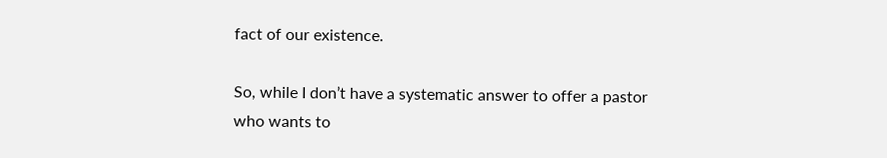fact of our existence.

So, while I don’t have a systematic answer to offer a pastor who wants to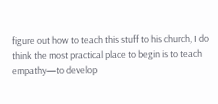figure out how to teach this stuff to his church, I do think the most practical place to begin is to teach empathy—to develop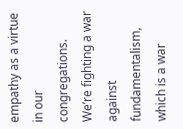empathy as a virtue in our congregations. We’re fighting a war against fundamentalism, which is a war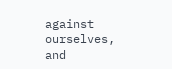against ourselves, and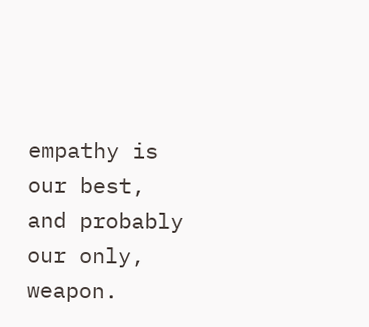empathy is our best, and probably our only, weapon.